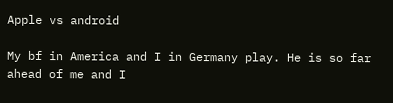Apple vs android

My bf in America and I in Germany play. He is so far ahead of me and I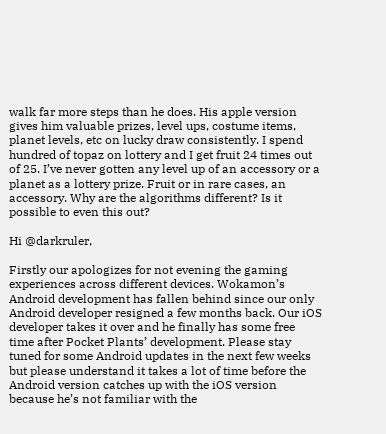walk far more steps than he does. His apple version gives him valuable prizes, level ups, costume items, planet levels, etc on lucky draw consistently. I spend hundred of topaz on lottery and I get fruit 24 times out of 25. I’ve never gotten any level up of an accessory or a planet as a lottery prize. Fruit or in rare cases, an accessory. Why are the algorithms different? Is it possible to even this out?

Hi @darkruler,

Firstly our apologizes for not evening the gaming experiences across different devices. Wokamon’s Android development has fallen behind since our only Android developer resigned a few months back. Our iOS developer takes it over and he finally has some free time after Pocket Plants’ development. Please stay tuned for some Android updates in the next few weeks but please understand it takes a lot of time before the Android version catches up with the iOS version because he’s not familiar with the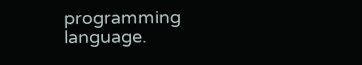programming language.